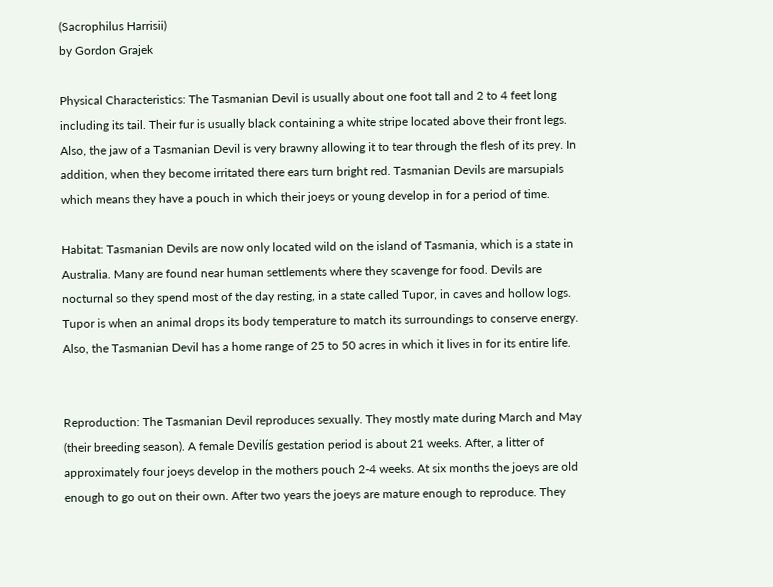(Sacrophilus Harrisii)
by Gordon Grajek

Physical Characteristics: The Tasmanian Devil is usually about one foot tall and 2 to 4 feet long including its tail. Their fur is usually black containing a white stripe located above their front legs. Also, the jaw of a Tasmanian Devil is very brawny allowing it to tear through the flesh of its prey. In addition, when they become irritated there ears turn bright red. Tasmanian Devils are marsupials which means they have a pouch in which their joeys or young develop in for a period of time.

Habitat: Tasmanian Devils are now only located wild on the island of Tasmania, which is a state in Australia. Many are found near human settlements where they scavenge for food. Devils are nocturnal so they spend most of the day resting, in a state called Tupor, in caves and hollow logs. Tupor is when an animal drops its body temperature to match its surroundings to conserve energy. Also, the Tasmanian Devil has a home range of 25 to 50 acres in which it lives in for its entire life.


Reproduction: The Tasmanian Devil reproduces sexually. They mostly mate during March and May (their breeding season). A female Devilís gestation period is about 21 weeks. After, a litter of approximately four joeys develop in the mothers pouch 2-4 weeks. At six months the joeys are old enough to go out on their own. After two years the joeys are mature enough to reproduce. They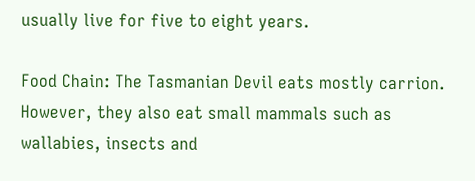usually live for five to eight years.

Food Chain: The Tasmanian Devil eats mostly carrion. However, they also eat small mammals such as wallabies, insects and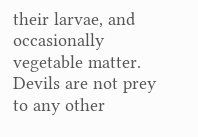their larvae, and occasionally vegetable matter. Devils are not prey to any other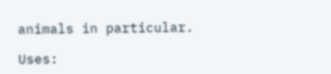animals in particular.

Uses: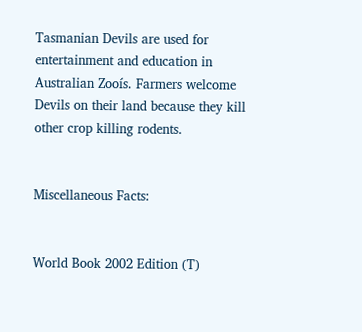Tasmanian Devils are used for entertainment and education in Australian Zooís. Farmers welcome Devils on their land because they kill other crop killing rodents.


Miscellaneous Facts:


World Book 2002 Edition (T)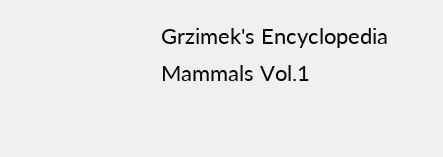Grzimek's Encyclopedia Mammals Vol.1